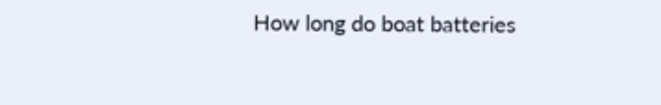How long do boat batteries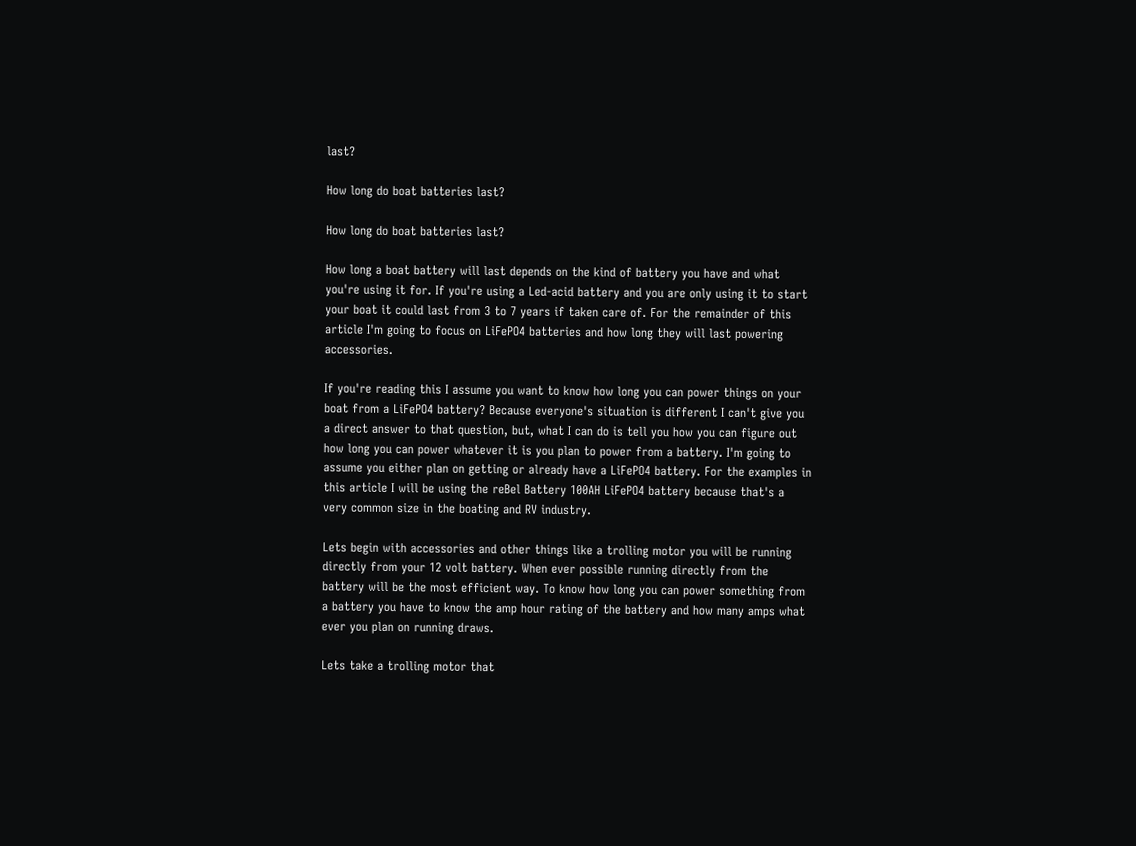last?

How long do boat batteries last?

How long do boat batteries last?

How long a boat battery will last depends on the kind of battery you have and what you're using it for. If you're using a Led-acid battery and you are only using it to start your boat it could last from 3 to 7 years if taken care of. For the remainder of this article I'm going to focus on LiFePO4 batteries and how long they will last powering accessories.

If you're reading this I assume you want to know how long you can power things on your boat from a LiFePO4 battery? Because everyone's situation is different I can't give you a direct answer to that question, but, what I can do is tell you how you can figure out how long you can power whatever it is you plan to power from a battery. I'm going to assume you either plan on getting or already have a LiFePO4 battery. For the examples in this article I will be using the reBel Battery 100AH LiFePO4 battery because that's a very common size in the boating and RV industry.

Lets begin with accessories and other things like a trolling motor you will be running directly from your 12 volt battery. When ever possible running directly from the battery will be the most efficient way. To know how long you can power something from a battery you have to know the amp hour rating of the battery and how many amps what ever you plan on running draws.

Lets take a trolling motor that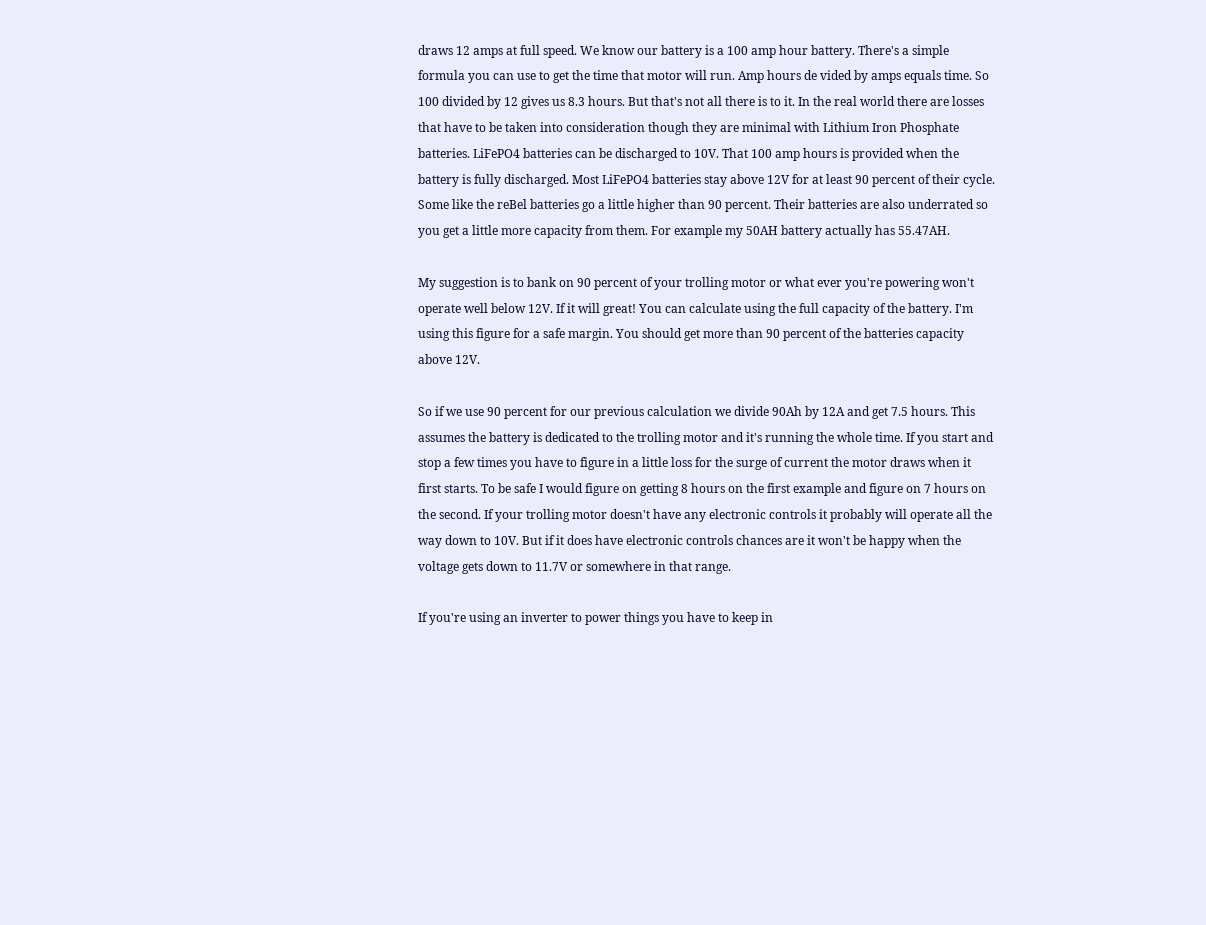draws 12 amps at full speed. We know our battery is a 100 amp hour battery. There's a simple formula you can use to get the time that motor will run. Amp hours de vided by amps equals time. So 100 divided by 12 gives us 8.3 hours. But that's not all there is to it. In the real world there are losses that have to be taken into consideration though they are minimal with Lithium Iron Phosphate batteries. LiFePO4 batteries can be discharged to 10V. That 100 amp hours is provided when the battery is fully discharged. Most LiFePO4 batteries stay above 12V for at least 90 percent of their cycle. Some like the reBel batteries go a little higher than 90 percent. Their batteries are also underrated so you get a little more capacity from them. For example my 50AH battery actually has 55.47AH.

My suggestion is to bank on 90 percent of your trolling motor or what ever you're powering won't operate well below 12V. If it will great! You can calculate using the full capacity of the battery. I'm using this figure for a safe margin. You should get more than 90 percent of the batteries capacity above 12V.

So if we use 90 percent for our previous calculation we divide 90Ah by 12A and get 7.5 hours. This assumes the battery is dedicated to the trolling motor and it's running the whole time. If you start and stop a few times you have to figure in a little loss for the surge of current the motor draws when it first starts. To be safe I would figure on getting 8 hours on the first example and figure on 7 hours on the second. If your trolling motor doesn't have any electronic controls it probably will operate all the way down to 10V. But if it does have electronic controls chances are it won't be happy when the voltage gets down to 11.7V or somewhere in that range.

If you're using an inverter to power things you have to keep in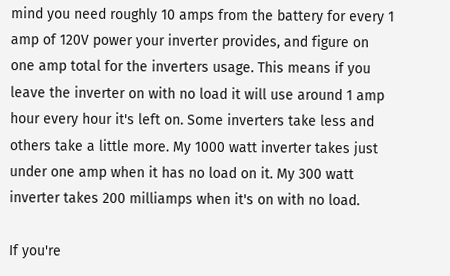mind you need roughly 10 amps from the battery for every 1 amp of 120V power your inverter provides, and figure on one amp total for the inverters usage. This means if you leave the inverter on with no load it will use around 1 amp hour every hour it's left on. Some inverters take less and others take a little more. My 1000 watt inverter takes just under one amp when it has no load on it. My 300 watt inverter takes 200 milliamps when it's on with no load.

If you're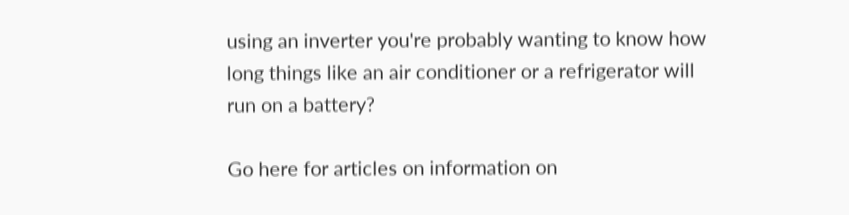using an inverter you're probably wanting to know how long things like an air conditioner or a refrigerator will run on a battery?

Go here for articles on information on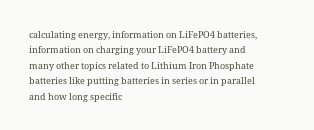calculating energy, information on LiFePO4 batteries, information on charging your LiFePO4 battery and many other topics related to Lithium Iron Phosphate batteries like putting batteries in series or in parallel and how long specific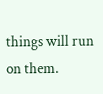things will run on them.